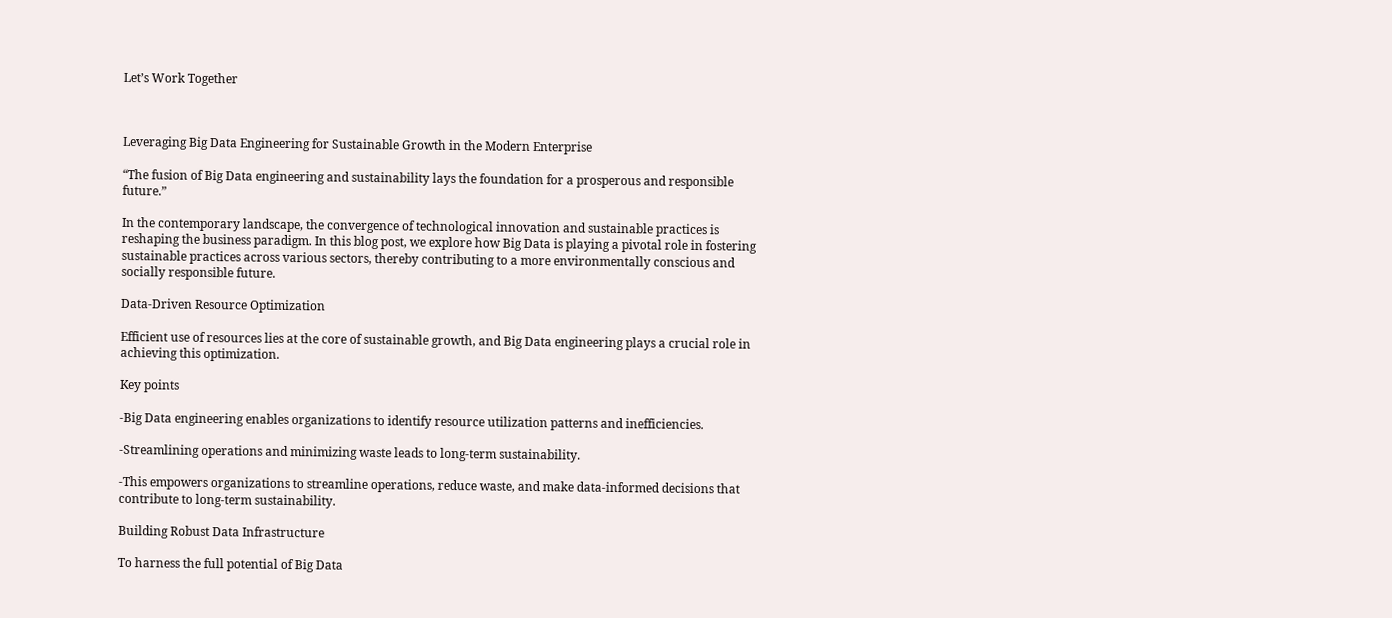Let’s Work Together



Leveraging Big Data Engineering for Sustainable Growth in the Modern Enterprise

“The fusion of Big Data engineering and sustainability lays the foundation for a prosperous and responsible future.”

In the contemporary landscape, the convergence of technological innovation and sustainable practices is reshaping the business paradigm. In this blog post, we explore how Big Data is playing a pivotal role in fostering sustainable practices across various sectors, thereby contributing to a more environmentally conscious and socially responsible future.

Data-Driven Resource Optimization

Efficient use of resources lies at the core of sustainable growth, and Big Data engineering plays a crucial role in achieving this optimization.

Key points

-Big Data engineering enables organizations to identify resource utilization patterns and inefficiencies.

-Streamlining operations and minimizing waste leads to long-term sustainability.

-This empowers organizations to streamline operations, reduce waste, and make data-informed decisions that contribute to long-term sustainability.

Building Robust Data Infrastructure

To harness the full potential of Big Data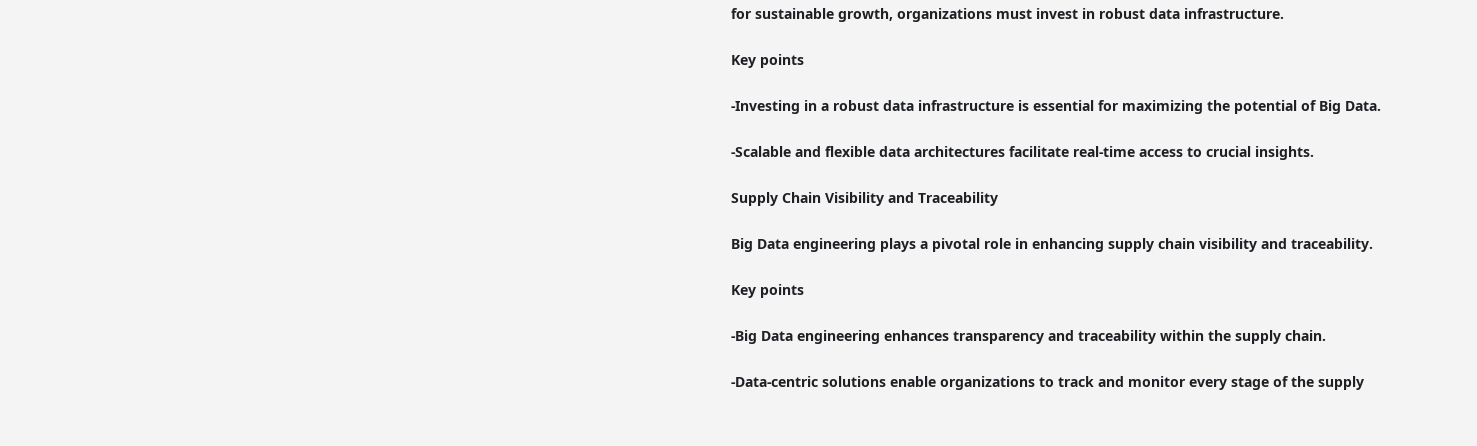for sustainable growth, organizations must invest in robust data infrastructure.

Key points

-Investing in a robust data infrastructure is essential for maximizing the potential of Big Data.

-Scalable and flexible data architectures facilitate real-time access to crucial insights.

Supply Chain Visibility and Traceability

Big Data engineering plays a pivotal role in enhancing supply chain visibility and traceability.

Key points

-Big Data engineering enhances transparency and traceability within the supply chain.

-Data-centric solutions enable organizations to track and monitor every stage of the supply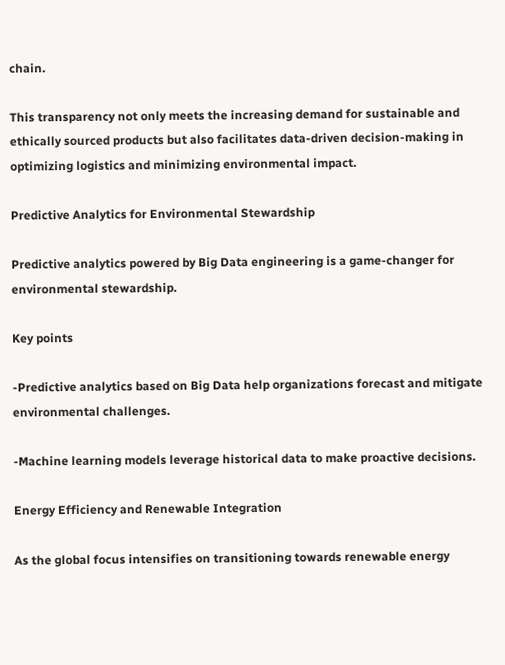chain.

This transparency not only meets the increasing demand for sustainable and ethically sourced products but also facilitates data-driven decision-making in optimizing logistics and minimizing environmental impact.

Predictive Analytics for Environmental Stewardship

Predictive analytics powered by Big Data engineering is a game-changer for environmental stewardship.

Key points

-Predictive analytics based on Big Data help organizations forecast and mitigate environmental challenges.

-Machine learning models leverage historical data to make proactive decisions.

Energy Efficiency and Renewable Integration

As the global focus intensifies on transitioning towards renewable energy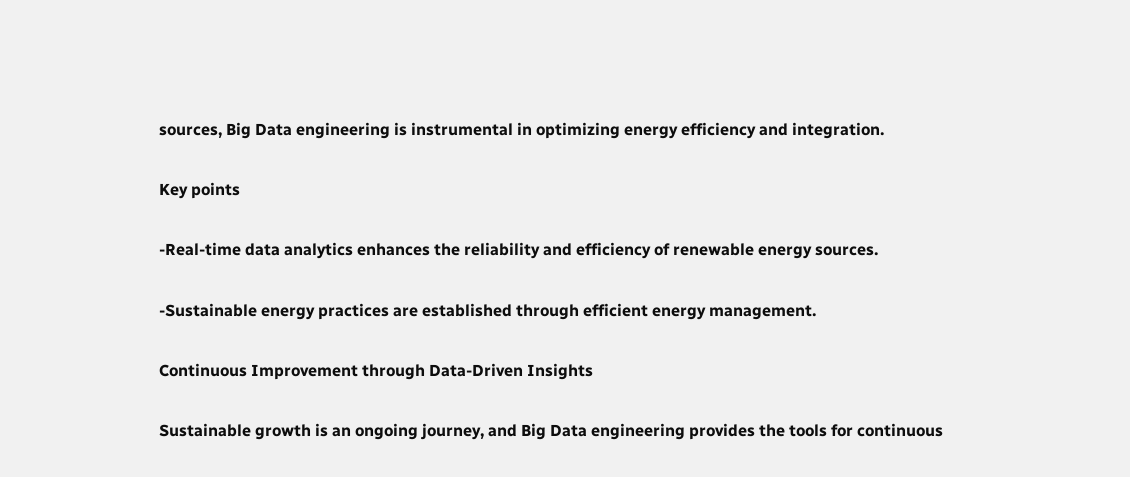sources, Big Data engineering is instrumental in optimizing energy efficiency and integration.

Key points

-Real-time data analytics enhances the reliability and efficiency of renewable energy sources.

-Sustainable energy practices are established through efficient energy management.

Continuous Improvement through Data-Driven Insights

Sustainable growth is an ongoing journey, and Big Data engineering provides the tools for continuous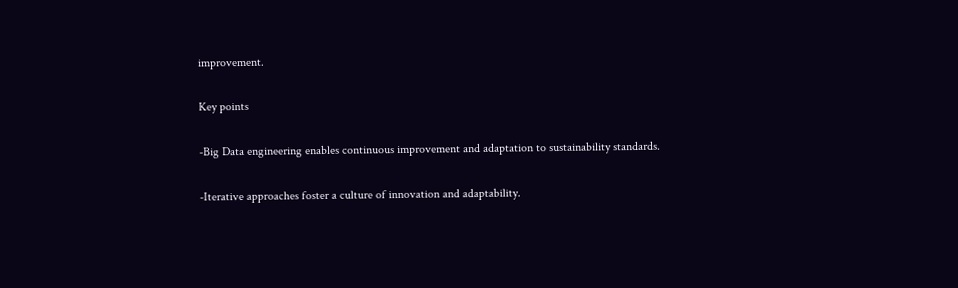improvement.

Key points

-Big Data engineering enables continuous improvement and adaptation to sustainability standards.

-Iterative approaches foster a culture of innovation and adaptability.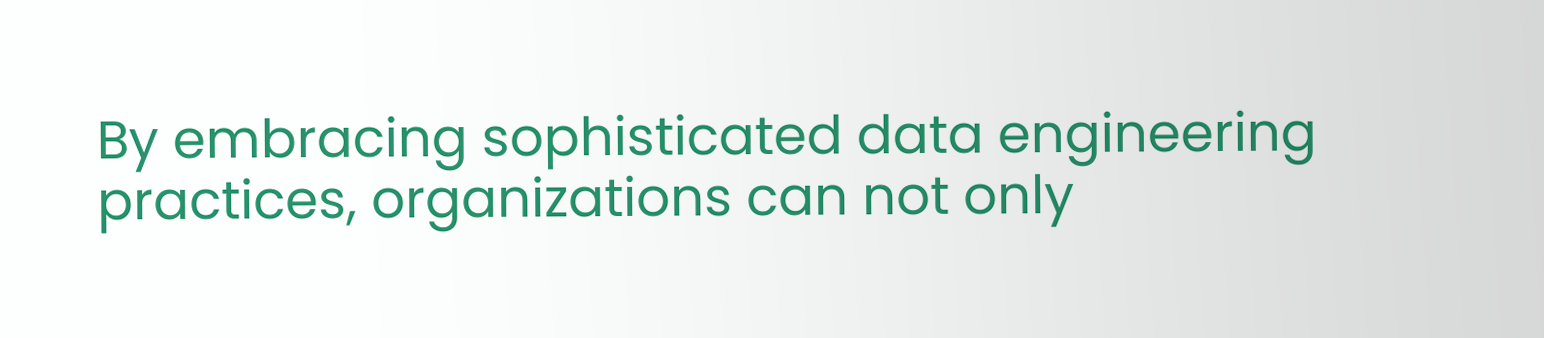By embracing sophisticated data engineering practices, organizations can not only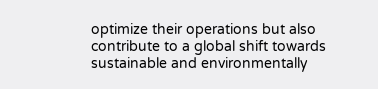optimize their operations but also contribute to a global shift towards sustainable and environmentally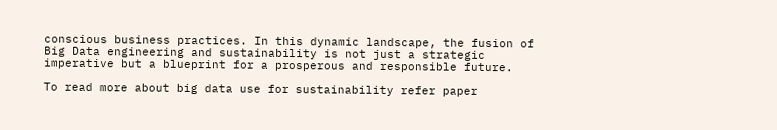conscious business practices. In this dynamic landscape, the fusion of Big Data engineering and sustainability is not just a strategic imperative but a blueprint for a prosperous and responsible future.

To read more about big data use for sustainability refer paper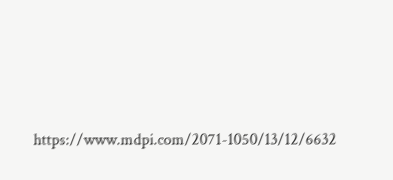https://www.mdpi.com/2071-1050/13/12/6632